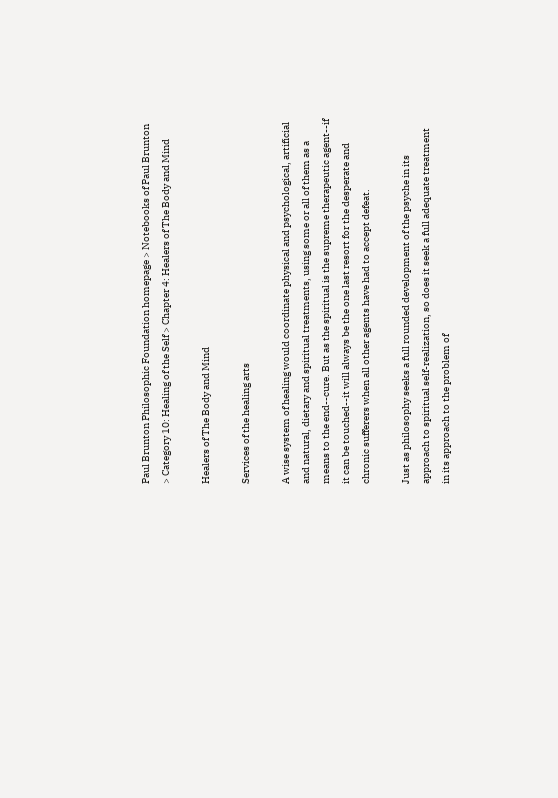Paul Brunton Philosophic Foundation homepage > Notebooks of Paul Brunton > Category 10: Healing of the Self > Chapter 4: Healers of The Body and Mind

Healers of The Body and Mind

Services of the healing arts

A wise system of healing would coordinate physical and psychological, artificial and natural, dietary and spiritual treatments, using some or all of them as a means to the end--cure. But as the spiritual is the supreme therapeutic agent--if it can be touched--it will always be the one last resort for the desperate and chronic sufferers when all other agents have had to accept defeat.

Just as philosophy seeks a full rounded development of the psyche in its approach to spiritual self-realization, so does it seek a full adequate treatment in its approach to the problem of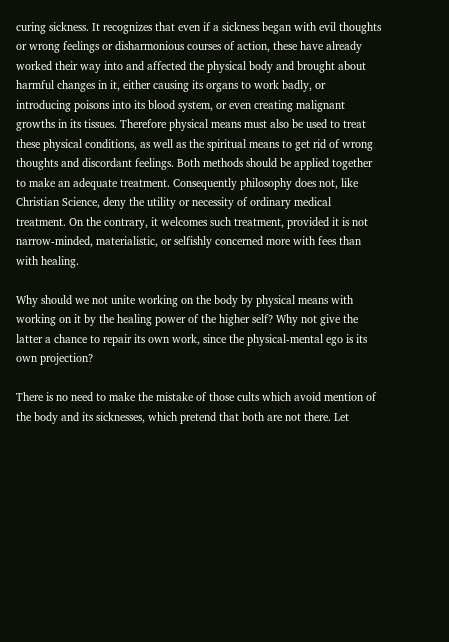curing sickness. It recognizes that even if a sickness began with evil thoughts or wrong feelings or disharmonious courses of action, these have already worked their way into and affected the physical body and brought about harmful changes in it, either causing its organs to work badly, or introducing poisons into its blood system, or even creating malignant growths in its tissues. Therefore physical means must also be used to treat these physical conditions, as well as the spiritual means to get rid of wrong thoughts and discordant feelings. Both methods should be applied together to make an adequate treatment. Consequently philosophy does not, like Christian Science, deny the utility or necessity of ordinary medical treatment. On the contrary, it welcomes such treatment, provided it is not narrow-minded, materialistic, or selfishly concerned more with fees than with healing.

Why should we not unite working on the body by physical means with working on it by the healing power of the higher self? Why not give the latter a chance to repair its own work, since the physical-mental ego is its own projection?

There is no need to make the mistake of those cults which avoid mention of the body and its sicknesses, which pretend that both are not there. Let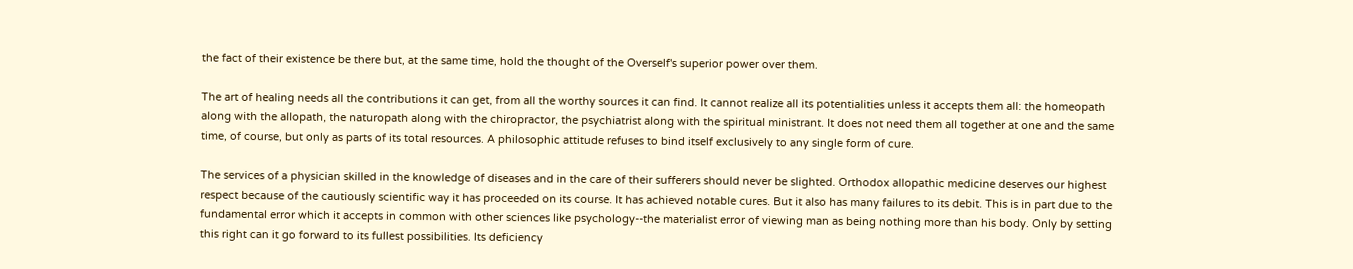the fact of their existence be there but, at the same time, hold the thought of the Overself's superior power over them.

The art of healing needs all the contributions it can get, from all the worthy sources it can find. It cannot realize all its potentialities unless it accepts them all: the homeopath along with the allopath, the naturopath along with the chiropractor, the psychiatrist along with the spiritual ministrant. It does not need them all together at one and the same time, of course, but only as parts of its total resources. A philosophic attitude refuses to bind itself exclusively to any single form of cure.

The services of a physician skilled in the knowledge of diseases and in the care of their sufferers should never be slighted. Orthodox allopathic medicine deserves our highest respect because of the cautiously scientific way it has proceeded on its course. It has achieved notable cures. But it also has many failures to its debit. This is in part due to the fundamental error which it accepts in common with other sciences like psychology--the materialist error of viewing man as being nothing more than his body. Only by setting this right can it go forward to its fullest possibilities. Its deficiency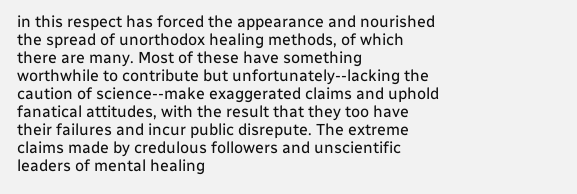in this respect has forced the appearance and nourished the spread of unorthodox healing methods, of which there are many. Most of these have something worthwhile to contribute but unfortunately--lacking the caution of science--make exaggerated claims and uphold fanatical attitudes, with the result that they too have their failures and incur public disrepute. The extreme claims made by credulous followers and unscientific leaders of mental healing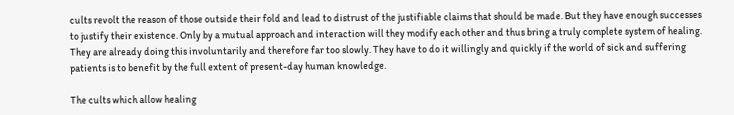cults revolt the reason of those outside their fold and lead to distrust of the justifiable claims that should be made. But they have enough successes to justify their existence. Only by a mutual approach and interaction will they modify each other and thus bring a truly complete system of healing. They are already doing this involuntarily and therefore far too slowly. They have to do it willingly and quickly if the world of sick and suffering patients is to benefit by the full extent of present-day human knowledge.

The cults which allow healing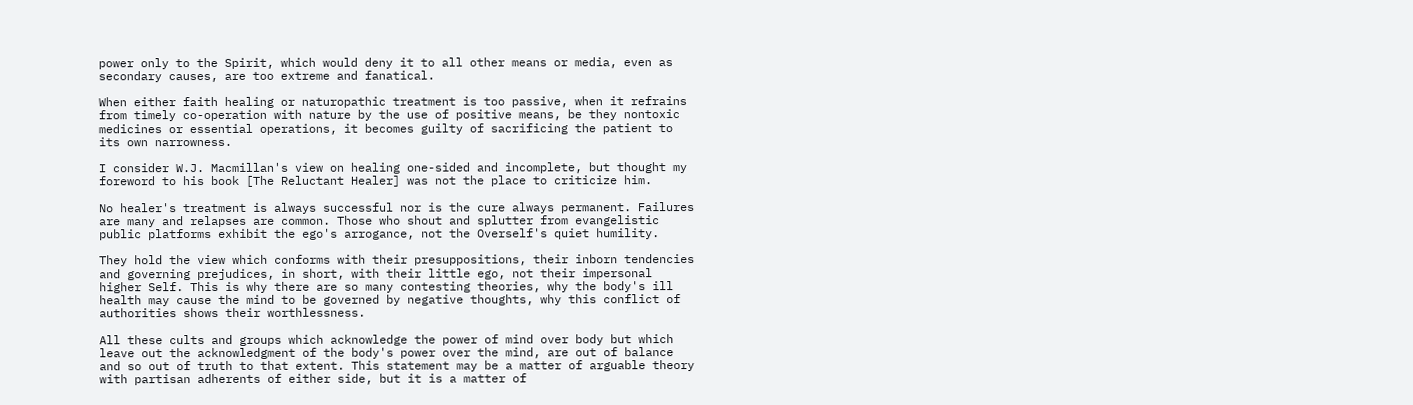power only to the Spirit, which would deny it to all other means or media, even as secondary causes, are too extreme and fanatical.

When either faith healing or naturopathic treatment is too passive, when it refrains from timely co-operation with nature by the use of positive means, be they nontoxic medicines or essential operations, it becomes guilty of sacrificing the patient to its own narrowness.

I consider W.J. Macmillan's view on healing one-sided and incomplete, but thought my foreword to his book [The Reluctant Healer] was not the place to criticize him.

No healer's treatment is always successful nor is the cure always permanent. Failures are many and relapses are common. Those who shout and splutter from evangelistic public platforms exhibit the ego's arrogance, not the Overself's quiet humility.

They hold the view which conforms with their presuppositions, their inborn tendencies and governing prejudices, in short, with their little ego, not their impersonal higher Self. This is why there are so many contesting theories, why the body's ill health may cause the mind to be governed by negative thoughts, why this conflict of authorities shows their worthlessness.

All these cults and groups which acknowledge the power of mind over body but which leave out the acknowledgment of the body's power over the mind, are out of balance and so out of truth to that extent. This statement may be a matter of arguable theory with partisan adherents of either side, but it is a matter of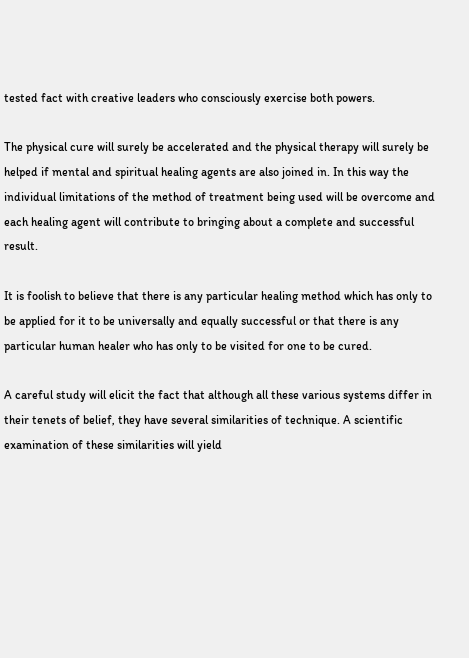tested fact with creative leaders who consciously exercise both powers.

The physical cure will surely be accelerated and the physical therapy will surely be helped if mental and spiritual healing agents are also joined in. In this way the individual limitations of the method of treatment being used will be overcome and each healing agent will contribute to bringing about a complete and successful result.

It is foolish to believe that there is any particular healing method which has only to be applied for it to be universally and equally successful or that there is any particular human healer who has only to be visited for one to be cured.

A careful study will elicit the fact that although all these various systems differ in their tenets of belief, they have several similarities of technique. A scientific examination of these similarities will yield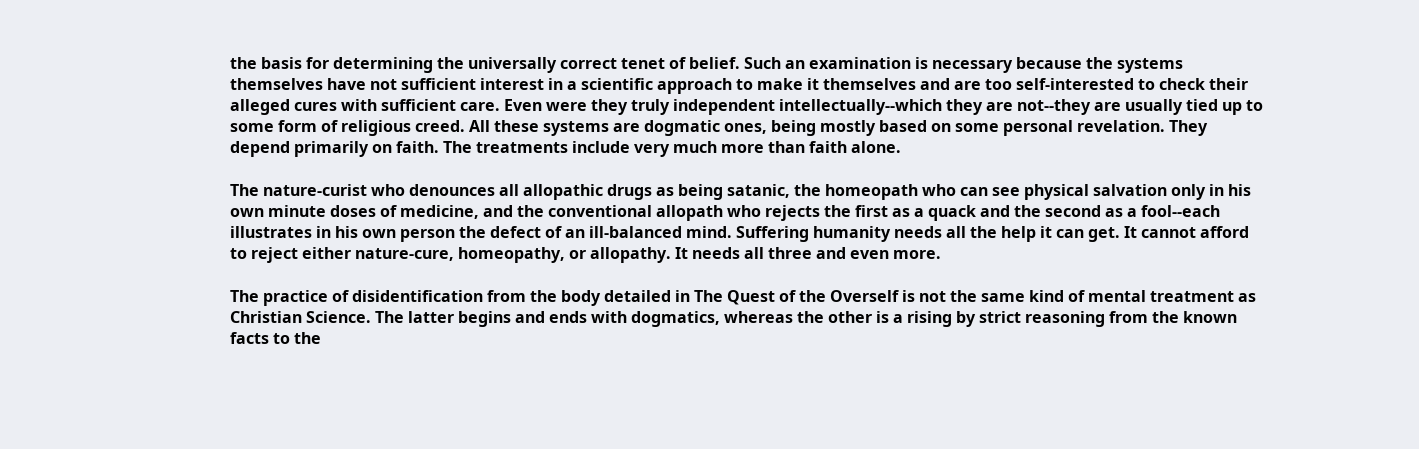the basis for determining the universally correct tenet of belief. Such an examination is necessary because the systems themselves have not sufficient interest in a scientific approach to make it themselves and are too self-interested to check their alleged cures with sufficient care. Even were they truly independent intellectually--which they are not--they are usually tied up to some form of religious creed. All these systems are dogmatic ones, being mostly based on some personal revelation. They depend primarily on faith. The treatments include very much more than faith alone.

The nature-curist who denounces all allopathic drugs as being satanic, the homeopath who can see physical salvation only in his own minute doses of medicine, and the conventional allopath who rejects the first as a quack and the second as a fool--each illustrates in his own person the defect of an ill-balanced mind. Suffering humanity needs all the help it can get. It cannot afford to reject either nature-cure, homeopathy, or allopathy. It needs all three and even more.

The practice of disidentification from the body detailed in The Quest of the Overself is not the same kind of mental treatment as Christian Science. The latter begins and ends with dogmatics, whereas the other is a rising by strict reasoning from the known facts to the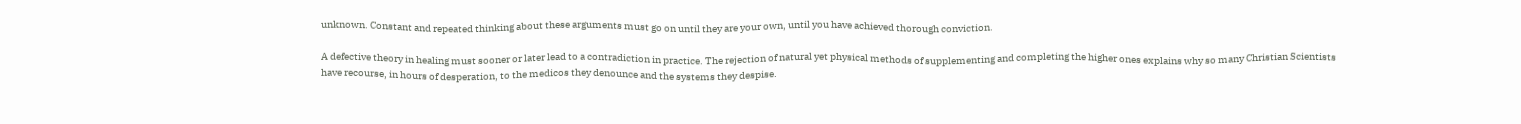unknown. Constant and repeated thinking about these arguments must go on until they are your own, until you have achieved thorough conviction.

A defective theory in healing must sooner or later lead to a contradiction in practice. The rejection of natural yet physical methods of supplementing and completing the higher ones explains why so many Christian Scientists have recourse, in hours of desperation, to the medicos they denounce and the systems they despise.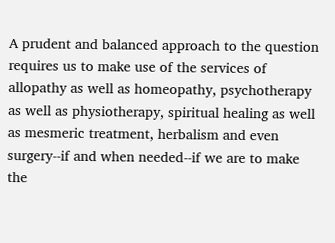A prudent and balanced approach to the question requires us to make use of the services of allopathy as well as homeopathy, psychotherapy as well as physiotherapy, spiritual healing as well as mesmeric treatment, herbalism and even surgery--if and when needed--if we are to make the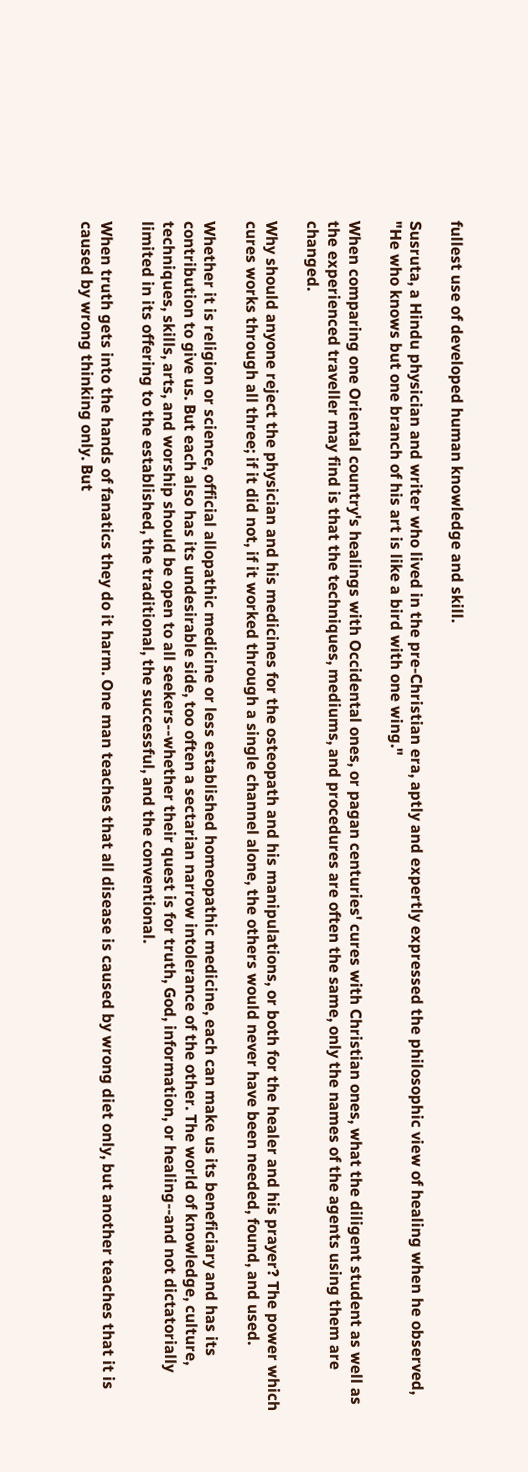fullest use of developed human knowledge and skill.

Susruta, a Hindu physician and writer who lived in the pre-Christian era, aptly and expertly expressed the philosophic view of healing when he observed, "He who knows but one branch of his art is like a bird with one wing."

When comparing one Oriental country's healings with Occidental ones, or pagan centuries' cures with Christian ones, what the diligent student as well as the experienced traveller may find is that the techniques, mediums, and procedures are often the same, only the names of the agents using them are changed.

Why should anyone reject the physician and his medicines for the osteopath and his manipulations, or both for the healer and his prayer? The power which cures works through all three; if it did not, if it worked through a single channel alone, the others would never have been needed, found, and used.

Whether it is religion or science, official allopathic medicine or less established homeopathic medicine, each can make us its beneficiary and has its contribution to give us. But each also has its undesirable side, too often a sectarian narrow intolerance of the other. The world of knowledge, culture, techniques, skills, arts, and worship should be open to all seekers--whether their quest is for truth, God, information, or healing--and not dictatorially limited in its offering to the established, the traditional, the successful, and the conventional.

When truth gets into the hands of fanatics they do it harm. One man teaches that all disease is caused by wrong diet only, but another teaches that it is caused by wrong thinking only. But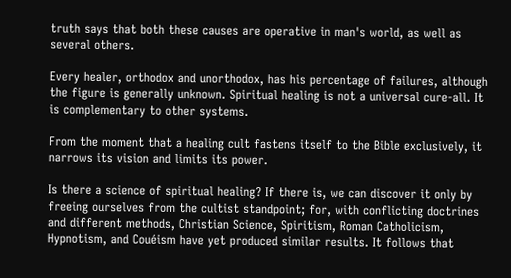truth says that both these causes are operative in man's world, as well as several others.

Every healer, orthodox and unorthodox, has his percentage of failures, although the figure is generally unknown. Spiritual healing is not a universal cure-all. It is complementary to other systems.

From the moment that a healing cult fastens itself to the Bible exclusively, it narrows its vision and limits its power.

Is there a science of spiritual healing? If there is, we can discover it only by freeing ourselves from the cultist standpoint; for, with conflicting doctrines and different methods, Christian Science, Spiritism, Roman Catholicism, Hypnotism, and Couéism have yet produced similar results. It follows that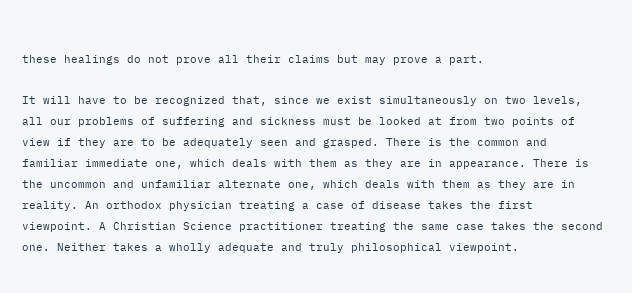these healings do not prove all their claims but may prove a part.

It will have to be recognized that, since we exist simultaneously on two levels, all our problems of suffering and sickness must be looked at from two points of view if they are to be adequately seen and grasped. There is the common and familiar immediate one, which deals with them as they are in appearance. There is the uncommon and unfamiliar alternate one, which deals with them as they are in reality. An orthodox physician treating a case of disease takes the first viewpoint. A Christian Science practitioner treating the same case takes the second one. Neither takes a wholly adequate and truly philosophical viewpoint.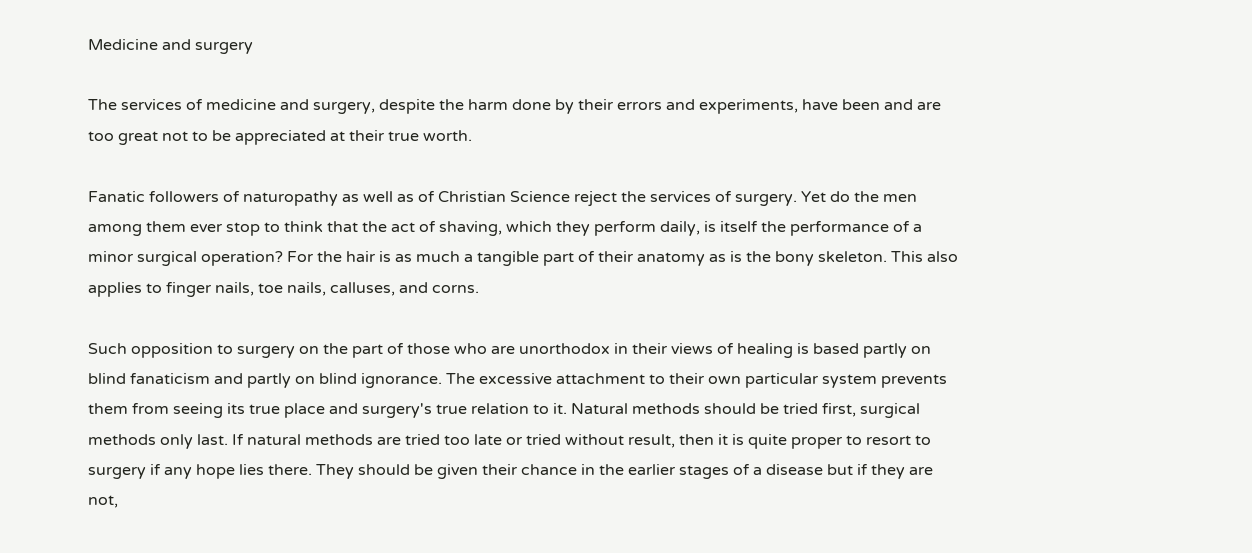Medicine and surgery

The services of medicine and surgery, despite the harm done by their errors and experiments, have been and are too great not to be appreciated at their true worth.

Fanatic followers of naturopathy as well as of Christian Science reject the services of surgery. Yet do the men among them ever stop to think that the act of shaving, which they perform daily, is itself the performance of a minor surgical operation? For the hair is as much a tangible part of their anatomy as is the bony skeleton. This also applies to finger nails, toe nails, calluses, and corns.

Such opposition to surgery on the part of those who are unorthodox in their views of healing is based partly on blind fanaticism and partly on blind ignorance. The excessive attachment to their own particular system prevents them from seeing its true place and surgery's true relation to it. Natural methods should be tried first, surgical methods only last. If natural methods are tried too late or tried without result, then it is quite proper to resort to surgery if any hope lies there. They should be given their chance in the earlier stages of a disease but if they are not,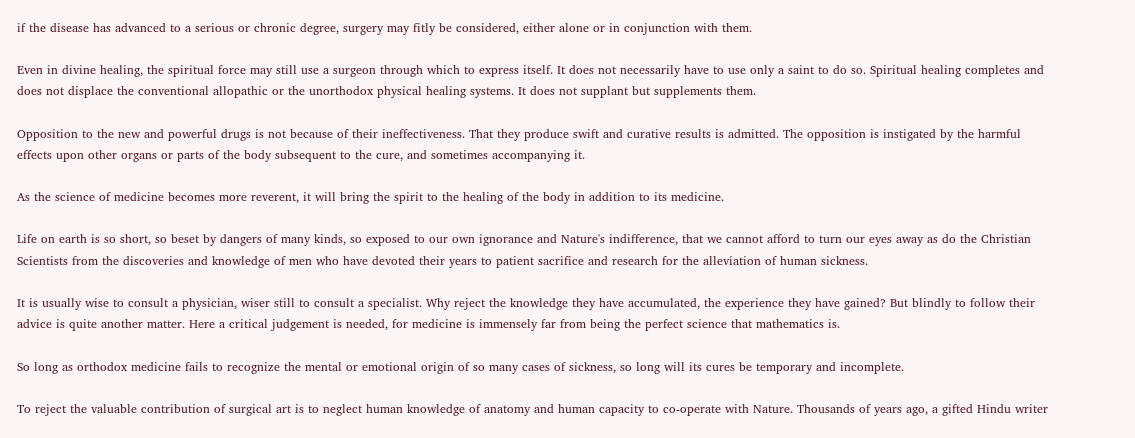if the disease has advanced to a serious or chronic degree, surgery may fitly be considered, either alone or in conjunction with them.

Even in divine healing, the spiritual force may still use a surgeon through which to express itself. It does not necessarily have to use only a saint to do so. Spiritual healing completes and does not displace the conventional allopathic or the unorthodox physical healing systems. It does not supplant but supplements them.

Opposition to the new and powerful drugs is not because of their ineffectiveness. That they produce swift and curative results is admitted. The opposition is instigated by the harmful effects upon other organs or parts of the body subsequent to the cure, and sometimes accompanying it.

As the science of medicine becomes more reverent, it will bring the spirit to the healing of the body in addition to its medicine.

Life on earth is so short, so beset by dangers of many kinds, so exposed to our own ignorance and Nature's indifference, that we cannot afford to turn our eyes away as do the Christian Scientists from the discoveries and knowledge of men who have devoted their years to patient sacrifice and research for the alleviation of human sickness.

It is usually wise to consult a physician, wiser still to consult a specialist. Why reject the knowledge they have accumulated, the experience they have gained? But blindly to follow their advice is quite another matter. Here a critical judgement is needed, for medicine is immensely far from being the perfect science that mathematics is.

So long as orthodox medicine fails to recognize the mental or emotional origin of so many cases of sickness, so long will its cures be temporary and incomplete.

To reject the valuable contribution of surgical art is to neglect human knowledge of anatomy and human capacity to co-operate with Nature. Thousands of years ago, a gifted Hindu writer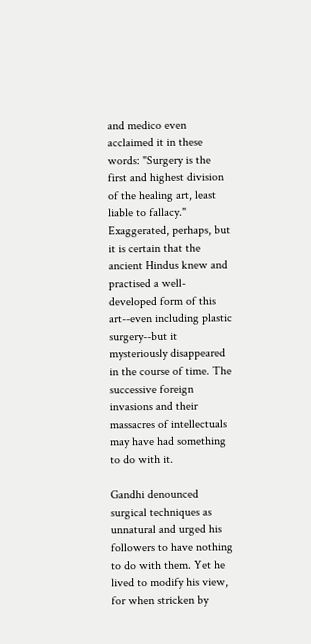and medico even acclaimed it in these words: "Surgery is the first and highest division of the healing art, least liable to fallacy." Exaggerated, perhaps, but it is certain that the ancient Hindus knew and practised a well-developed form of this art--even including plastic surgery--but it mysteriously disappeared in the course of time. The successive foreign invasions and their massacres of intellectuals may have had something to do with it.

Gandhi denounced surgical techniques as unnatural and urged his followers to have nothing to do with them. Yet he lived to modify his view, for when stricken by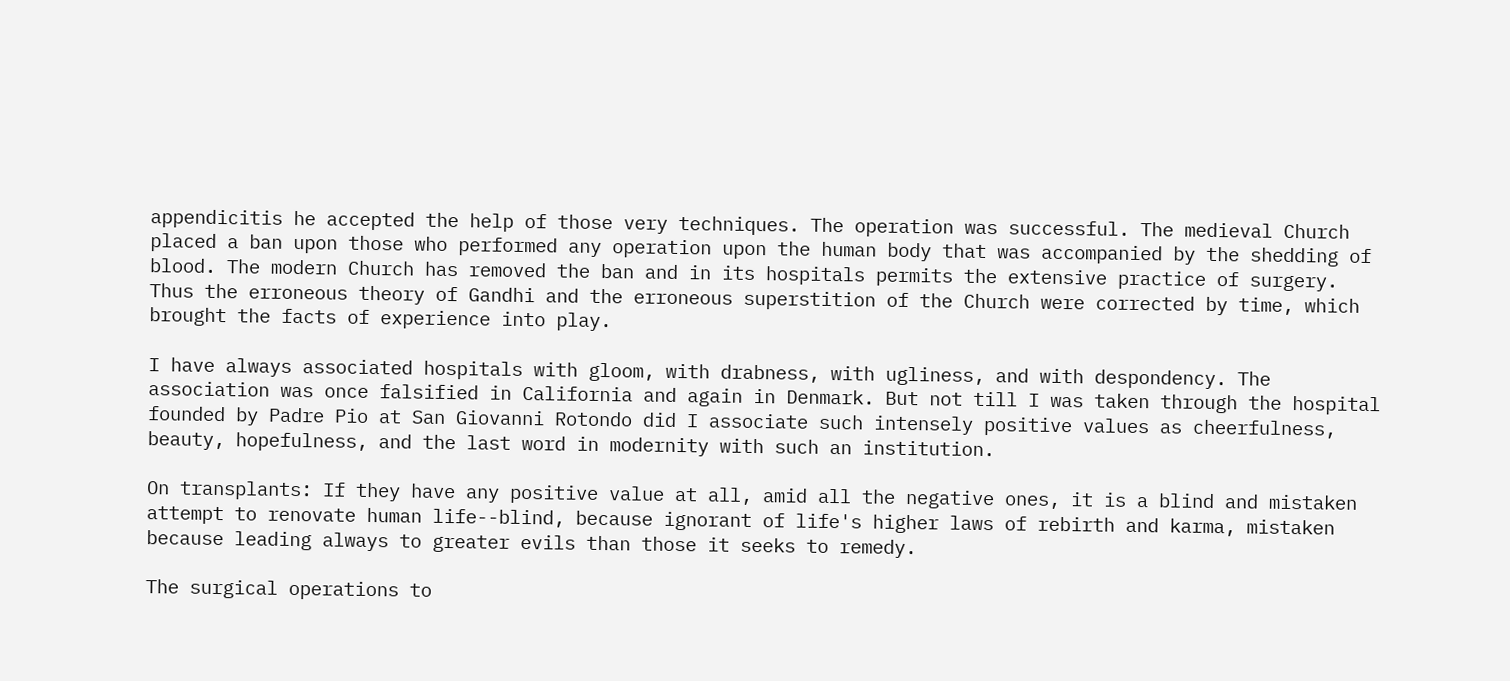appendicitis he accepted the help of those very techniques. The operation was successful. The medieval Church placed a ban upon those who performed any operation upon the human body that was accompanied by the shedding of blood. The modern Church has removed the ban and in its hospitals permits the extensive practice of surgery. Thus the erroneous theory of Gandhi and the erroneous superstition of the Church were corrected by time, which brought the facts of experience into play.

I have always associated hospitals with gloom, with drabness, with ugliness, and with despondency. The association was once falsified in California and again in Denmark. But not till I was taken through the hospital founded by Padre Pio at San Giovanni Rotondo did I associate such intensely positive values as cheerfulness, beauty, hopefulness, and the last word in modernity with such an institution.

On transplants: If they have any positive value at all, amid all the negative ones, it is a blind and mistaken attempt to renovate human life--blind, because ignorant of life's higher laws of rebirth and karma, mistaken because leading always to greater evils than those it seeks to remedy.

The surgical operations to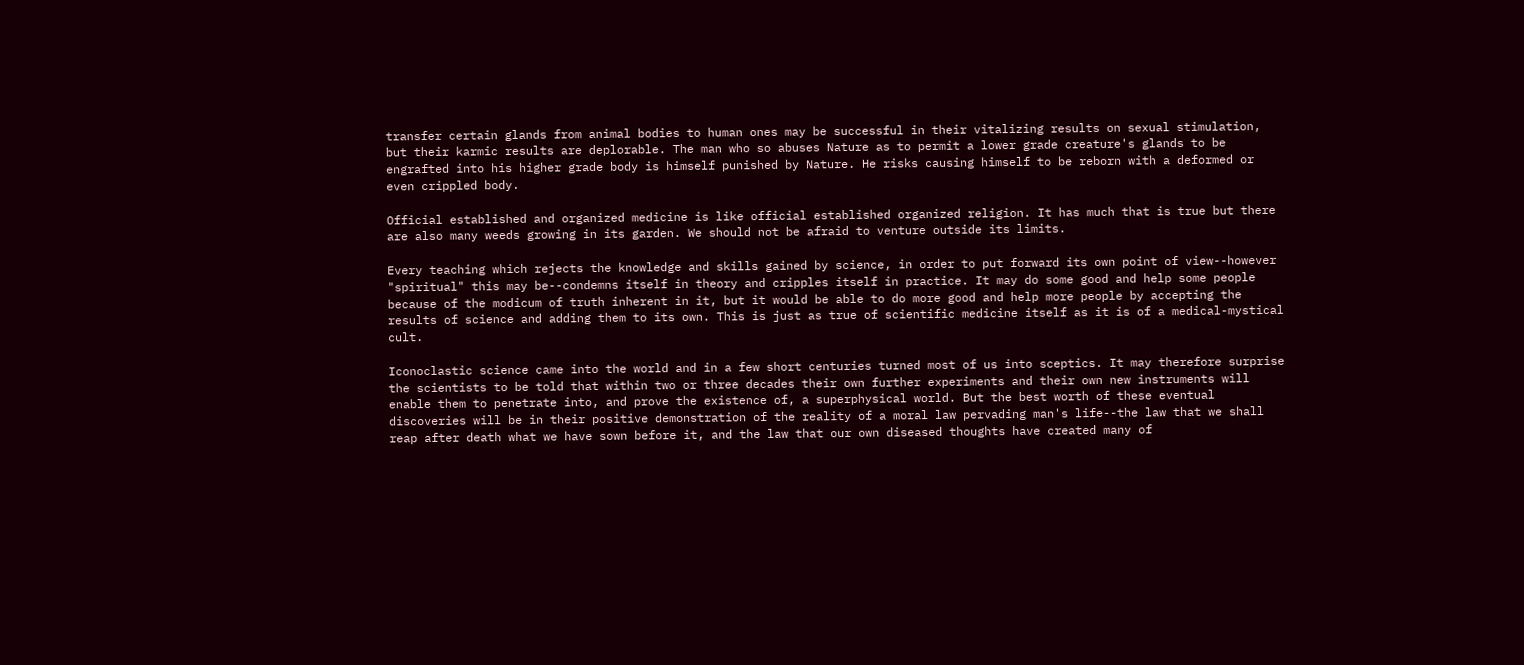transfer certain glands from animal bodies to human ones may be successful in their vitalizing results on sexual stimulation, but their karmic results are deplorable. The man who so abuses Nature as to permit a lower grade creature's glands to be engrafted into his higher grade body is himself punished by Nature. He risks causing himself to be reborn with a deformed or even crippled body.

Official established and organized medicine is like official established organized religion. It has much that is true but there are also many weeds growing in its garden. We should not be afraid to venture outside its limits.

Every teaching which rejects the knowledge and skills gained by science, in order to put forward its own point of view--however "spiritual" this may be--condemns itself in theory and cripples itself in practice. It may do some good and help some people because of the modicum of truth inherent in it, but it would be able to do more good and help more people by accepting the results of science and adding them to its own. This is just as true of scientific medicine itself as it is of a medical-mystical cult.

Iconoclastic science came into the world and in a few short centuries turned most of us into sceptics. It may therefore surprise the scientists to be told that within two or three decades their own further experiments and their own new instruments will enable them to penetrate into, and prove the existence of, a superphysical world. But the best worth of these eventual discoveries will be in their positive demonstration of the reality of a moral law pervading man's life--the law that we shall reap after death what we have sown before it, and the law that our own diseased thoughts have created many of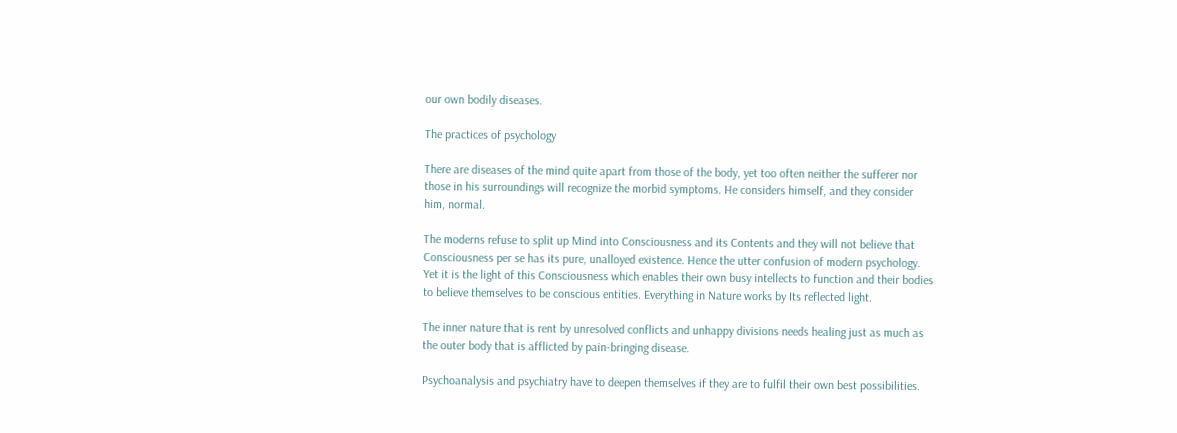our own bodily diseases.

The practices of psychology

There are diseases of the mind quite apart from those of the body, yet too often neither the sufferer nor those in his surroundings will recognize the morbid symptoms. He considers himself, and they consider him, normal.

The moderns refuse to split up Mind into Consciousness and its Contents and they will not believe that Consciousness per se has its pure, unalloyed existence. Hence the utter confusion of modern psychology. Yet it is the light of this Consciousness which enables their own busy intellects to function and their bodies to believe themselves to be conscious entities. Everything in Nature works by Its reflected light.

The inner nature that is rent by unresolved conflicts and unhappy divisions needs healing just as much as the outer body that is afflicted by pain-bringing disease.

Psychoanalysis and psychiatry have to deepen themselves if they are to fulfil their own best possibilities.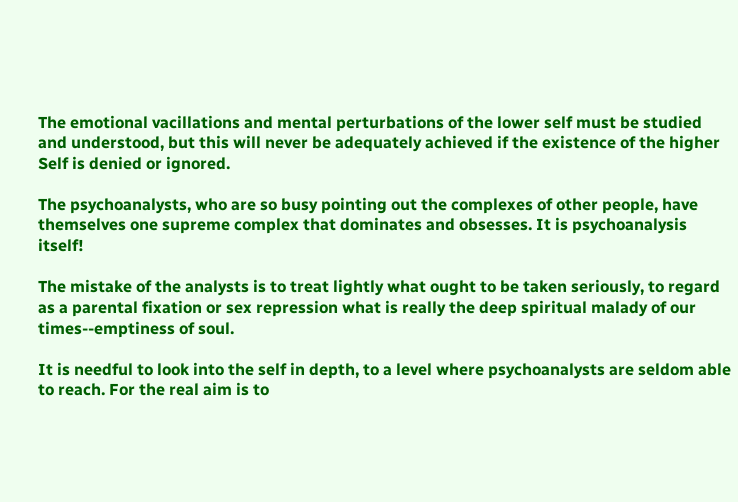The emotional vacillations and mental perturbations of the lower self must be studied and understood, but this will never be adequately achieved if the existence of the higher Self is denied or ignored.

The psychoanalysts, who are so busy pointing out the complexes of other people, have themselves one supreme complex that dominates and obsesses. It is psychoanalysis itself!

The mistake of the analysts is to treat lightly what ought to be taken seriously, to regard as a parental fixation or sex repression what is really the deep spiritual malady of our times--emptiness of soul.

It is needful to look into the self in depth, to a level where psychoanalysts are seldom able to reach. For the real aim is to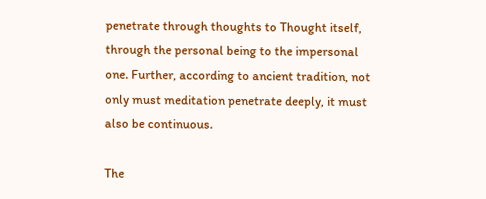penetrate through thoughts to Thought itself, through the personal being to the impersonal one. Further, according to ancient tradition, not only must meditation penetrate deeply, it must also be continuous.

The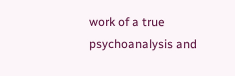work of a true psychoanalysis and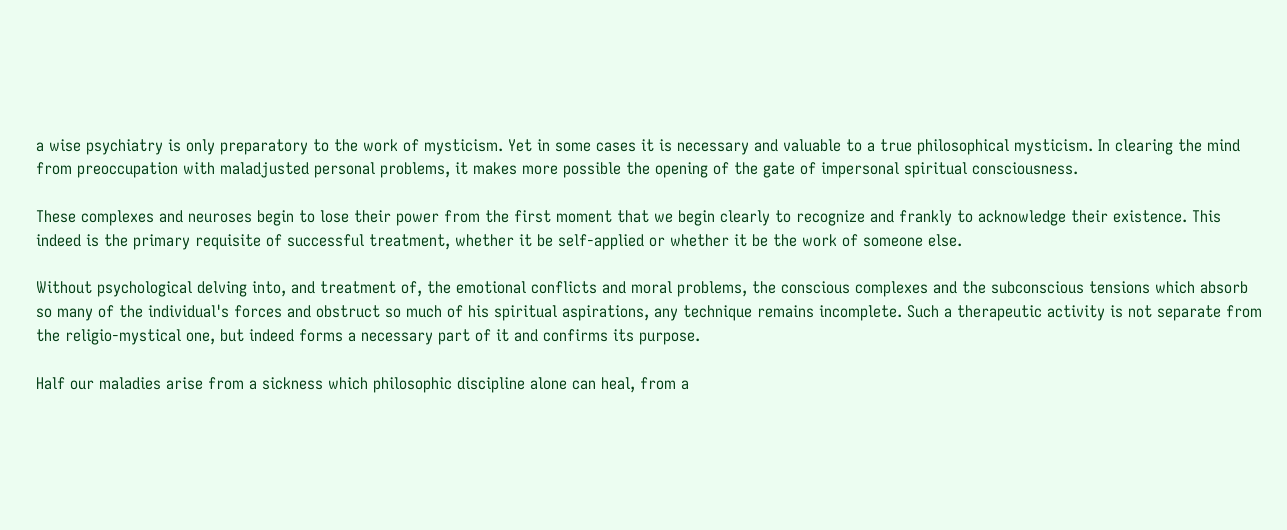a wise psychiatry is only preparatory to the work of mysticism. Yet in some cases it is necessary and valuable to a true philosophical mysticism. In clearing the mind from preoccupation with maladjusted personal problems, it makes more possible the opening of the gate of impersonal spiritual consciousness.

These complexes and neuroses begin to lose their power from the first moment that we begin clearly to recognize and frankly to acknowledge their existence. This indeed is the primary requisite of successful treatment, whether it be self-applied or whether it be the work of someone else.

Without psychological delving into, and treatment of, the emotional conflicts and moral problems, the conscious complexes and the subconscious tensions which absorb so many of the individual's forces and obstruct so much of his spiritual aspirations, any technique remains incomplete. Such a therapeutic activity is not separate from the religio-mystical one, but indeed forms a necessary part of it and confirms its purpose.

Half our maladies arise from a sickness which philosophic discipline alone can heal, from a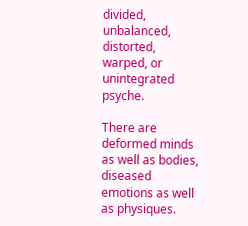divided, unbalanced, distorted, warped, or unintegrated psyche.

There are deformed minds as well as bodies, diseased emotions as well as physiques.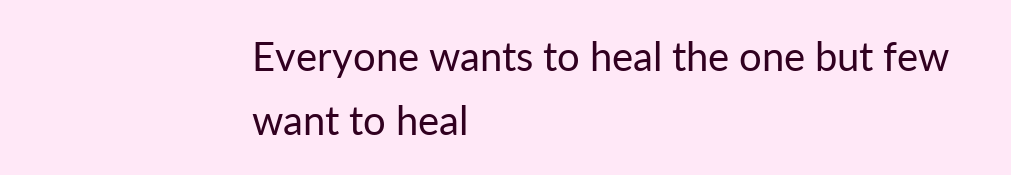Everyone wants to heal the one but few want to heal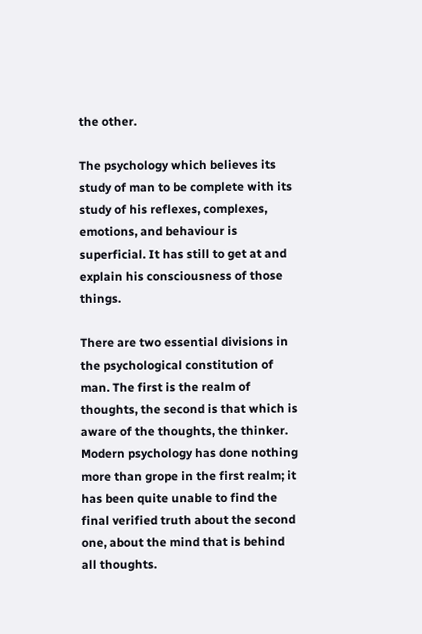the other.

The psychology which believes its study of man to be complete with its study of his reflexes, complexes, emotions, and behaviour is superficial. It has still to get at and explain his consciousness of those things.

There are two essential divisions in the psychological constitution of man. The first is the realm of thoughts, the second is that which is aware of the thoughts, the thinker. Modern psychology has done nothing more than grope in the first realm; it has been quite unable to find the final verified truth about the second one, about the mind that is behind all thoughts.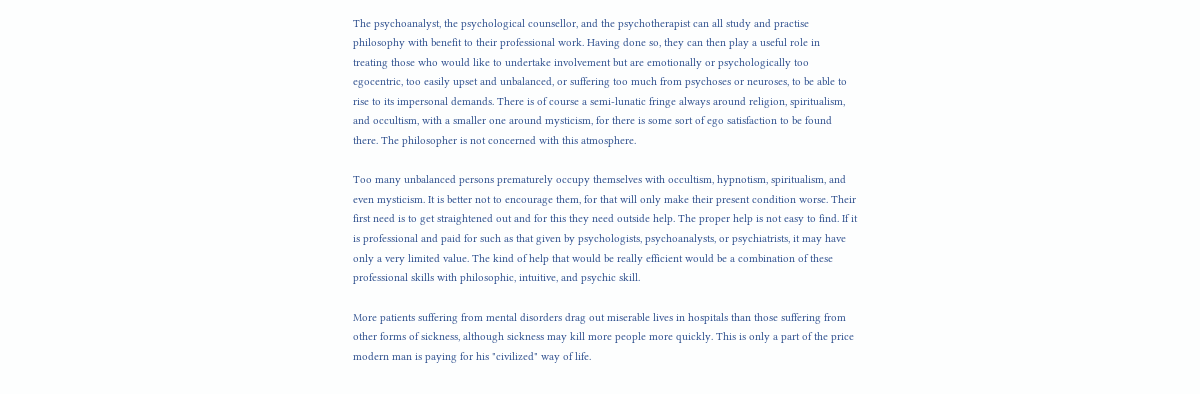The psychoanalyst, the psychological counsellor, and the psychotherapist can all study and practise philosophy with benefit to their professional work. Having done so, they can then play a useful role in treating those who would like to undertake involvement but are emotionally or psychologically too egocentric, too easily upset and unbalanced, or suffering too much from psychoses or neuroses, to be able to rise to its impersonal demands. There is of course a semi-lunatic fringe always around religion, spiritualism, and occultism, with a smaller one around mysticism, for there is some sort of ego satisfaction to be found there. The philosopher is not concerned with this atmosphere.

Too many unbalanced persons prematurely occupy themselves with occultism, hypnotism, spiritualism, and even mysticism. It is better not to encourage them, for that will only make their present condition worse. Their first need is to get straightened out and for this they need outside help. The proper help is not easy to find. If it is professional and paid for such as that given by psychologists, psychoanalysts, or psychiatrists, it may have only a very limited value. The kind of help that would be really efficient would be a combination of these professional skills with philosophic, intuitive, and psychic skill.

More patients suffering from mental disorders drag out miserable lives in hospitals than those suffering from other forms of sickness, although sickness may kill more people more quickly. This is only a part of the price modern man is paying for his "civilized" way of life.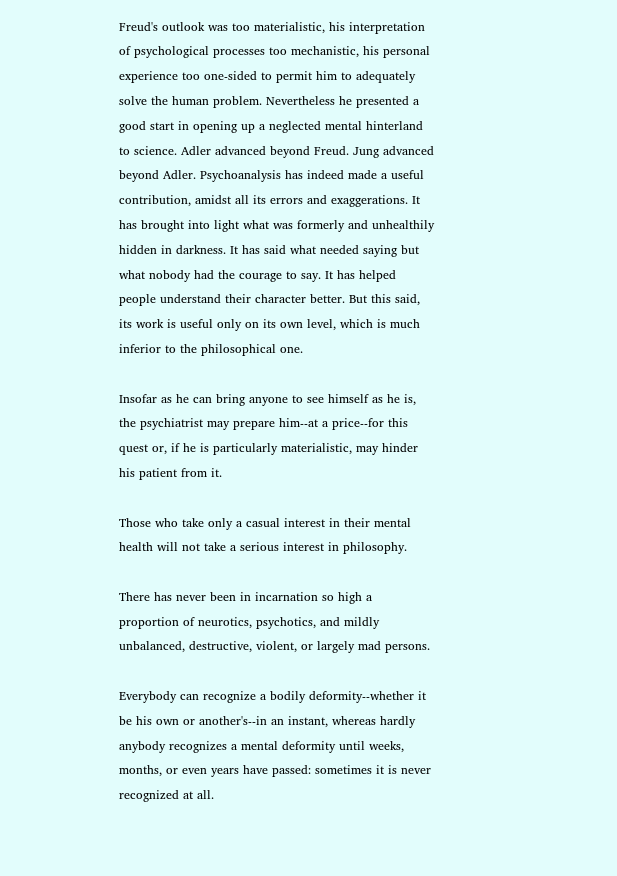Freud's outlook was too materialistic, his interpretation of psychological processes too mechanistic, his personal experience too one-sided to permit him to adequately solve the human problem. Nevertheless he presented a good start in opening up a neglected mental hinterland to science. Adler advanced beyond Freud. Jung advanced beyond Adler. Psychoanalysis has indeed made a useful contribution, amidst all its errors and exaggerations. It has brought into light what was formerly and unhealthily hidden in darkness. It has said what needed saying but what nobody had the courage to say. It has helped people understand their character better. But this said, its work is useful only on its own level, which is much inferior to the philosophical one.

Insofar as he can bring anyone to see himself as he is, the psychiatrist may prepare him--at a price--for this quest or, if he is particularly materialistic, may hinder his patient from it.

Those who take only a casual interest in their mental health will not take a serious interest in philosophy.

There has never been in incarnation so high a proportion of neurotics, psychotics, and mildly unbalanced, destructive, violent, or largely mad persons.

Everybody can recognize a bodily deformity--whether it be his own or another's--in an instant, whereas hardly anybody recognizes a mental deformity until weeks, months, or even years have passed: sometimes it is never recognized at all.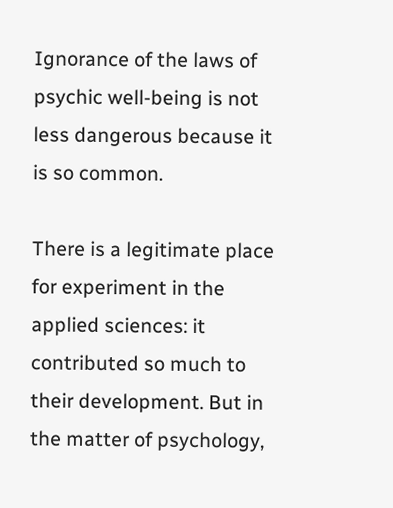Ignorance of the laws of psychic well-being is not less dangerous because it is so common.

There is a legitimate place for experiment in the applied sciences: it contributed so much to their development. But in the matter of psychology,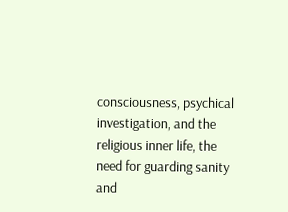consciousness, psychical investigation, and the religious inner life, the need for guarding sanity and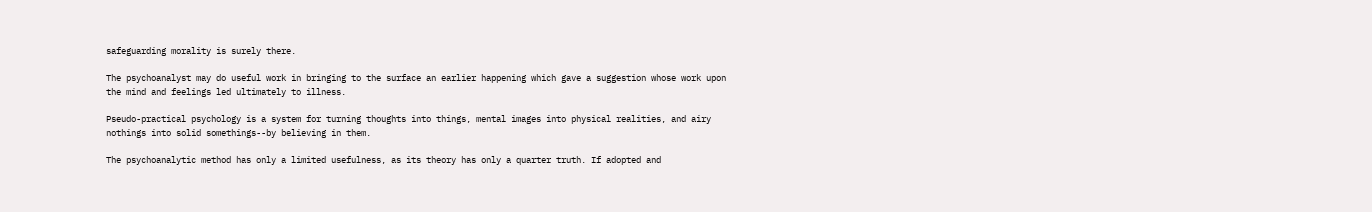safeguarding morality is surely there.

The psychoanalyst may do useful work in bringing to the surface an earlier happening which gave a suggestion whose work upon the mind and feelings led ultimately to illness.

Pseudo-practical psychology is a system for turning thoughts into things, mental images into physical realities, and airy nothings into solid somethings--by believing in them.

The psychoanalytic method has only a limited usefulness, as its theory has only a quarter truth. If adopted and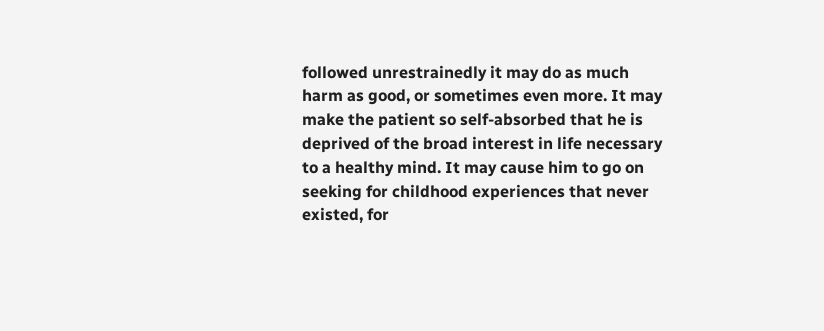followed unrestrainedly it may do as much harm as good, or sometimes even more. It may make the patient so self-absorbed that he is deprived of the broad interest in life necessary to a healthy mind. It may cause him to go on seeking for childhood experiences that never existed, for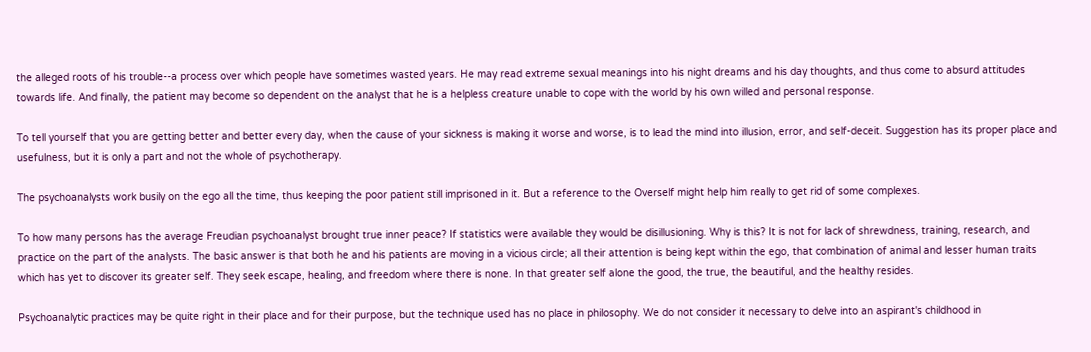the alleged roots of his trouble--a process over which people have sometimes wasted years. He may read extreme sexual meanings into his night dreams and his day thoughts, and thus come to absurd attitudes towards life. And finally, the patient may become so dependent on the analyst that he is a helpless creature unable to cope with the world by his own willed and personal response.

To tell yourself that you are getting better and better every day, when the cause of your sickness is making it worse and worse, is to lead the mind into illusion, error, and self-deceit. Suggestion has its proper place and usefulness, but it is only a part and not the whole of psychotherapy.

The psychoanalysts work busily on the ego all the time, thus keeping the poor patient still imprisoned in it. But a reference to the Overself might help him really to get rid of some complexes.

To how many persons has the average Freudian psychoanalyst brought true inner peace? If statistics were available they would be disillusioning. Why is this? It is not for lack of shrewdness, training, research, and practice on the part of the analysts. The basic answer is that both he and his patients are moving in a vicious circle; all their attention is being kept within the ego, that combination of animal and lesser human traits which has yet to discover its greater self. They seek escape, healing, and freedom where there is none. In that greater self alone the good, the true, the beautiful, and the healthy resides.

Psychoanalytic practices may be quite right in their place and for their purpose, but the technique used has no place in philosophy. We do not consider it necessary to delve into an aspirant's childhood in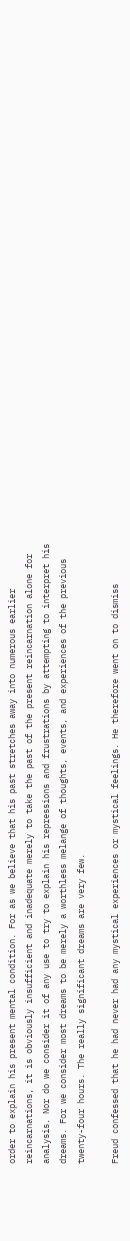order to explain his present mental condition. For as we believe that his past stretches away into numerous earlier reincarnations, it is obviously insufficient and inadequate merely to take the past of the present reincarnation alone for analysis. Nor do we consider it of any use to try to explain his repressions and frustrations by attempting to interpret his dreams. For we consider most dreams to be merely a worthless melange of thoughts, events, and experiences of the previous twenty-four hours. The really significant dreams are very few.

Freud confessed that he had never had any mystical experiences or mystical feelings. He therefore went on to dismiss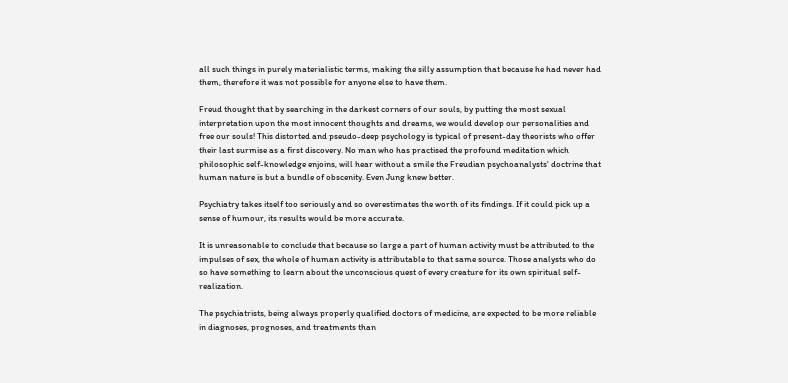all such things in purely materialistic terms, making the silly assumption that because he had never had them, therefore it was not possible for anyone else to have them.

Freud thought that by searching in the darkest corners of our souls, by putting the most sexual interpretation upon the most innocent thoughts and dreams, we would develop our personalities and free our souls! This distorted and pseudo-deep psychology is typical of present-day theorists who offer their last surmise as a first discovery. No man who has practised the profound meditation which philosophic self-knowledge enjoins, will hear without a smile the Freudian psychoanalysts' doctrine that human nature is but a bundle of obscenity. Even Jung knew better.

Psychiatry takes itself too seriously and so overestimates the worth of its findings. If it could pick up a sense of humour, its results would be more accurate.

It is unreasonable to conclude that because so large a part of human activity must be attributed to the impulses of sex, the whole of human activity is attributable to that same source. Those analysts who do so have something to learn about the unconscious quest of every creature for its own spiritual self-realization.

The psychiatrists, being always properly qualified doctors of medicine, are expected to be more reliable in diagnoses, prognoses, and treatments than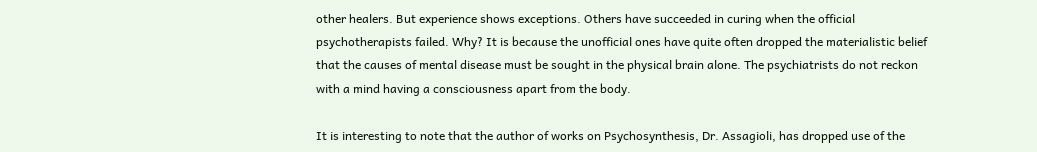other healers. But experience shows exceptions. Others have succeeded in curing when the official psychotherapists failed. Why? It is because the unofficial ones have quite often dropped the materialistic belief that the causes of mental disease must be sought in the physical brain alone. The psychiatrists do not reckon with a mind having a consciousness apart from the body.

It is interesting to note that the author of works on Psychosynthesis, Dr. Assagioli, has dropped use of the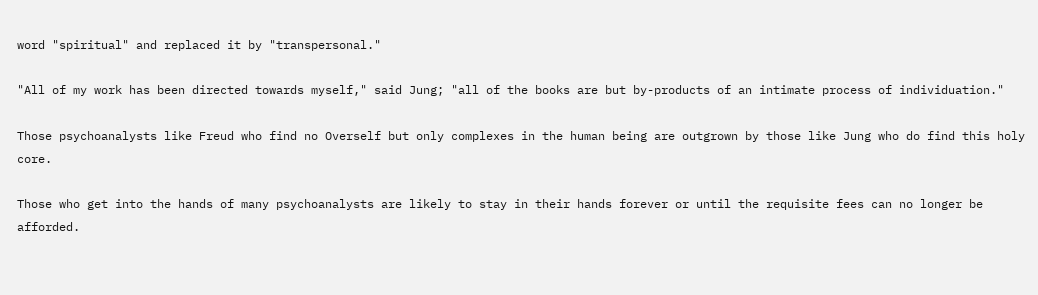word "spiritual" and replaced it by "transpersonal."

"All of my work has been directed towards myself," said Jung; "all of the books are but by-products of an intimate process of individuation."

Those psychoanalysts like Freud who find no Overself but only complexes in the human being are outgrown by those like Jung who do find this holy core.

Those who get into the hands of many psychoanalysts are likely to stay in their hands forever or until the requisite fees can no longer be afforded.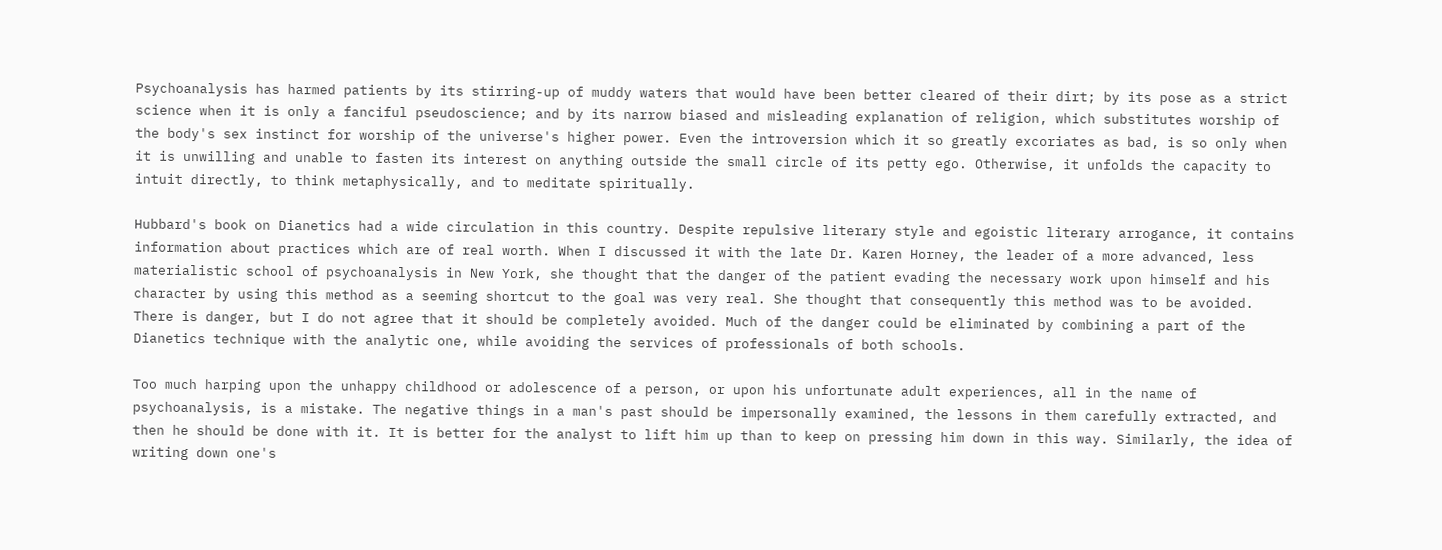Psychoanalysis has harmed patients by its stirring-up of muddy waters that would have been better cleared of their dirt; by its pose as a strict science when it is only a fanciful pseudoscience; and by its narrow biased and misleading explanation of religion, which substitutes worship of the body's sex instinct for worship of the universe's higher power. Even the introversion which it so greatly excoriates as bad, is so only when it is unwilling and unable to fasten its interest on anything outside the small circle of its petty ego. Otherwise, it unfolds the capacity to intuit directly, to think metaphysically, and to meditate spiritually.

Hubbard's book on Dianetics had a wide circulation in this country. Despite repulsive literary style and egoistic literary arrogance, it contains information about practices which are of real worth. When I discussed it with the late Dr. Karen Horney, the leader of a more advanced, less materialistic school of psychoanalysis in New York, she thought that the danger of the patient evading the necessary work upon himself and his character by using this method as a seeming shortcut to the goal was very real. She thought that consequently this method was to be avoided. There is danger, but I do not agree that it should be completely avoided. Much of the danger could be eliminated by combining a part of the Dianetics technique with the analytic one, while avoiding the services of professionals of both schools.

Too much harping upon the unhappy childhood or adolescence of a person, or upon his unfortunate adult experiences, all in the name of psychoanalysis, is a mistake. The negative things in a man's past should be impersonally examined, the lessons in them carefully extracted, and then he should be done with it. It is better for the analyst to lift him up than to keep on pressing him down in this way. Similarly, the idea of writing down one's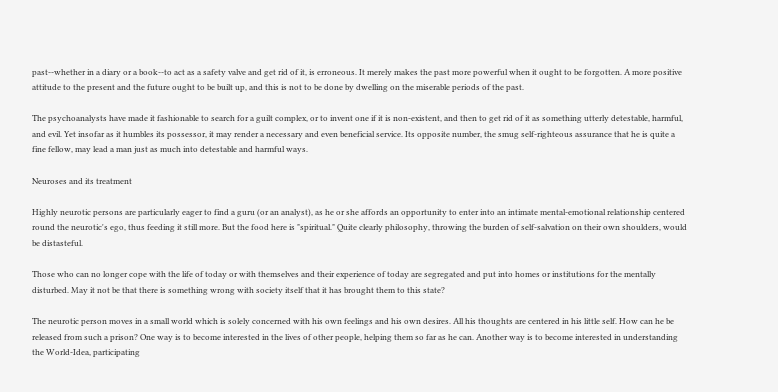past--whether in a diary or a book--to act as a safety valve and get rid of it, is erroneous. It merely makes the past more powerful when it ought to be forgotten. A more positive attitude to the present and the future ought to be built up, and this is not to be done by dwelling on the miserable periods of the past.

The psychoanalysts have made it fashionable to search for a guilt complex, or to invent one if it is non-existent, and then to get rid of it as something utterly detestable, harmful, and evil. Yet insofar as it humbles its possessor, it may render a necessary and even beneficial service. Its opposite number, the smug self-righteous assurance that he is quite a fine fellow, may lead a man just as much into detestable and harmful ways.

Neuroses and its treatment

Highly neurotic persons are particularly eager to find a guru (or an analyst), as he or she affords an opportunity to enter into an intimate mental-emotional relationship centered round the neurotic's ego, thus feeding it still more. But the food here is "spiritual." Quite clearly philosophy, throwing the burden of self-salvation on their own shoulders, would be distasteful.

Those who can no longer cope with the life of today or with themselves and their experience of today are segregated and put into homes or institutions for the mentally disturbed. May it not be that there is something wrong with society itself that it has brought them to this state?

The neurotic person moves in a small world which is solely concerned with his own feelings and his own desires. All his thoughts are centered in his little self. How can he be released from such a prison? One way is to become interested in the lives of other people, helping them so far as he can. Another way is to become interested in understanding the World-Idea, participating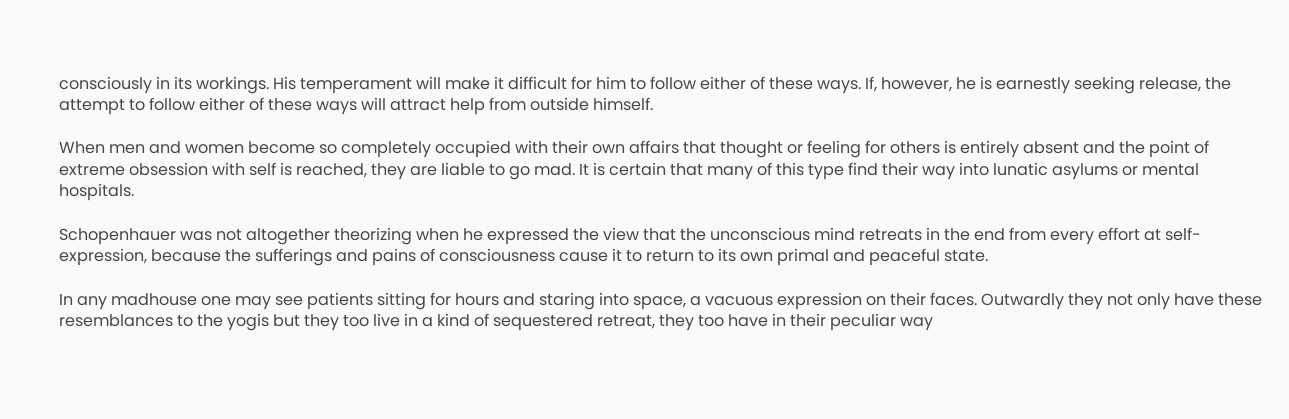consciously in its workings. His temperament will make it difficult for him to follow either of these ways. If, however, he is earnestly seeking release, the attempt to follow either of these ways will attract help from outside himself.

When men and women become so completely occupied with their own affairs that thought or feeling for others is entirely absent and the point of extreme obsession with self is reached, they are liable to go mad. It is certain that many of this type find their way into lunatic asylums or mental hospitals.

Schopenhauer was not altogether theorizing when he expressed the view that the unconscious mind retreats in the end from every effort at self-expression, because the sufferings and pains of consciousness cause it to return to its own primal and peaceful state.

In any madhouse one may see patients sitting for hours and staring into space, a vacuous expression on their faces. Outwardly they not only have these resemblances to the yogis but they too live in a kind of sequestered retreat, they too have in their peculiar way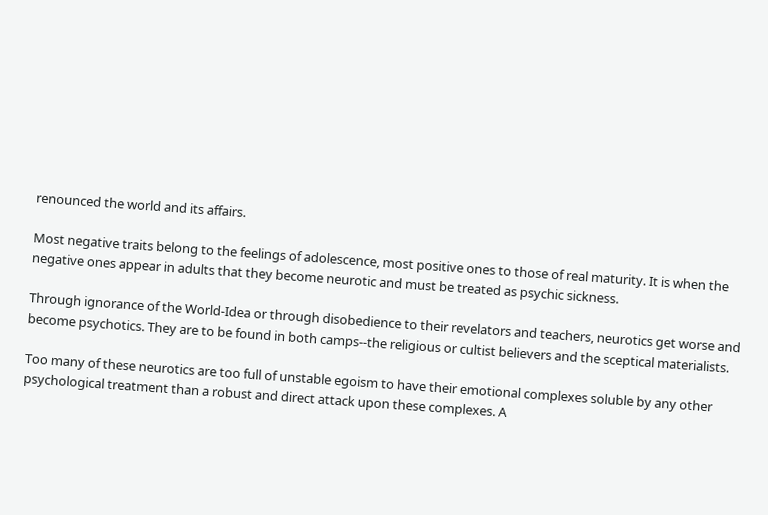renounced the world and its affairs.

Most negative traits belong to the feelings of adolescence, most positive ones to those of real maturity. It is when the negative ones appear in adults that they become neurotic and must be treated as psychic sickness.

Through ignorance of the World-Idea or through disobedience to their revelators and teachers, neurotics get worse and become psychotics. They are to be found in both camps--the religious or cultist believers and the sceptical materialists.

Too many of these neurotics are too full of unstable egoism to have their emotional complexes soluble by any other psychological treatment than a robust and direct attack upon these complexes. A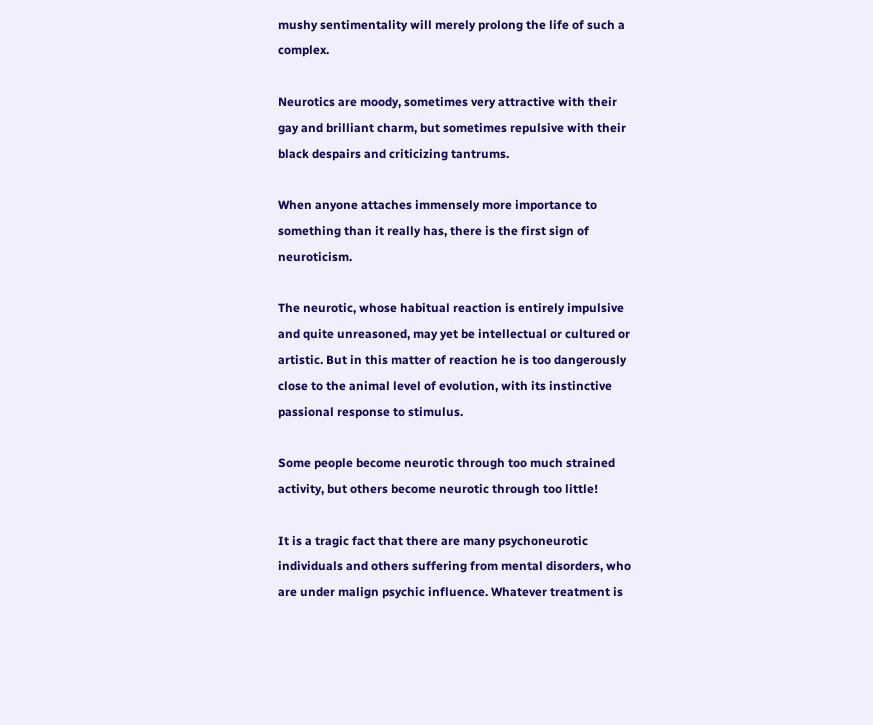mushy sentimentality will merely prolong the life of such a complex.

Neurotics are moody, sometimes very attractive with their gay and brilliant charm, but sometimes repulsive with their black despairs and criticizing tantrums.

When anyone attaches immensely more importance to something than it really has, there is the first sign of neuroticism.

The neurotic, whose habitual reaction is entirely impulsive and quite unreasoned, may yet be intellectual or cultured or artistic. But in this matter of reaction he is too dangerously close to the animal level of evolution, with its instinctive passional response to stimulus.

Some people become neurotic through too much strained activity, but others become neurotic through too little!

It is a tragic fact that there are many psychoneurotic individuals and others suffering from mental disorders, who are under malign psychic influence. Whatever treatment is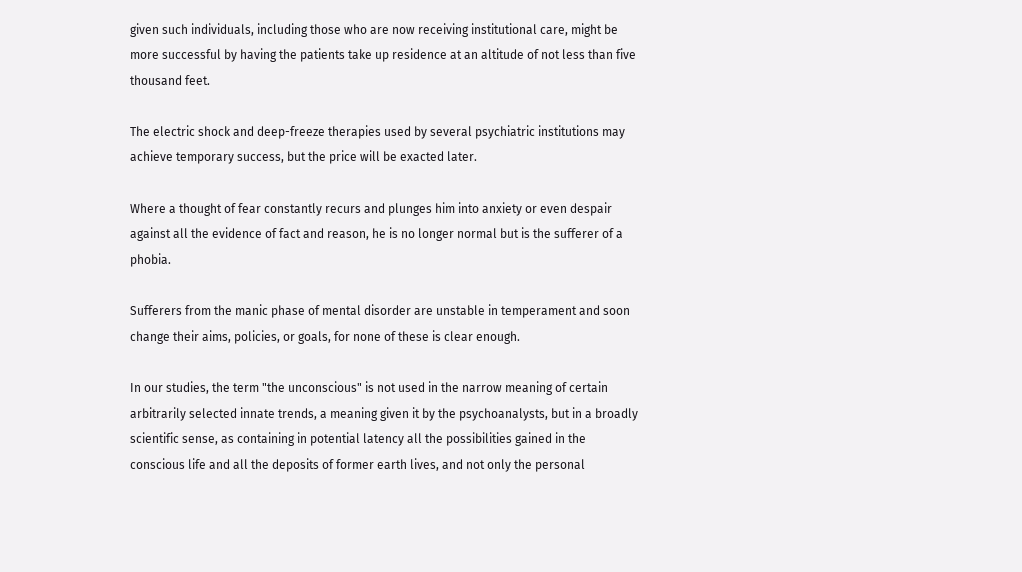given such individuals, including those who are now receiving institutional care, might be more successful by having the patients take up residence at an altitude of not less than five thousand feet.

The electric shock and deep-freeze therapies used by several psychiatric institutions may achieve temporary success, but the price will be exacted later.

Where a thought of fear constantly recurs and plunges him into anxiety or even despair against all the evidence of fact and reason, he is no longer normal but is the sufferer of a phobia.

Sufferers from the manic phase of mental disorder are unstable in temperament and soon change their aims, policies, or goals, for none of these is clear enough.

In our studies, the term "the unconscious" is not used in the narrow meaning of certain arbitrarily selected innate trends, a meaning given it by the psychoanalysts, but in a broadly scientific sense, as containing in potential latency all the possibilities gained in the conscious life and all the deposits of former earth lives, and not only the personal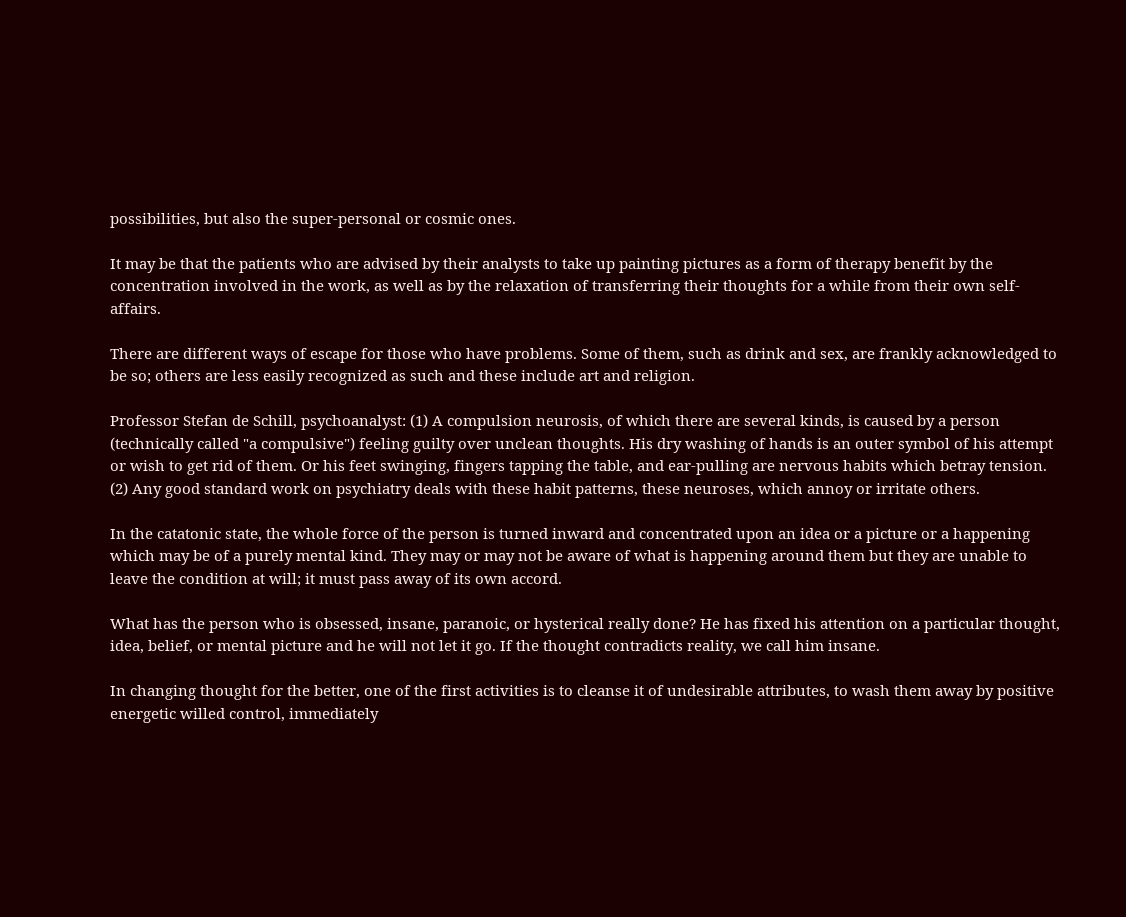possibilities, but also the super-personal or cosmic ones.

It may be that the patients who are advised by their analysts to take up painting pictures as a form of therapy benefit by the concentration involved in the work, as well as by the relaxation of transferring their thoughts for a while from their own self-affairs.

There are different ways of escape for those who have problems. Some of them, such as drink and sex, are frankly acknowledged to be so; others are less easily recognized as such and these include art and religion.

Professor Stefan de Schill, psychoanalyst: (1) A compulsion neurosis, of which there are several kinds, is caused by a person (technically called "a compulsive") feeling guilty over unclean thoughts. His dry washing of hands is an outer symbol of his attempt or wish to get rid of them. Or his feet swinging, fingers tapping the table, and ear-pulling are nervous habits which betray tension. (2) Any good standard work on psychiatry deals with these habit patterns, these neuroses, which annoy or irritate others.

In the catatonic state, the whole force of the person is turned inward and concentrated upon an idea or a picture or a happening which may be of a purely mental kind. They may or may not be aware of what is happening around them but they are unable to leave the condition at will; it must pass away of its own accord.

What has the person who is obsessed, insane, paranoic, or hysterical really done? He has fixed his attention on a particular thought, idea, belief, or mental picture and he will not let it go. If the thought contradicts reality, we call him insane.

In changing thought for the better, one of the first activities is to cleanse it of undesirable attributes, to wash them away by positive energetic willed control, immediately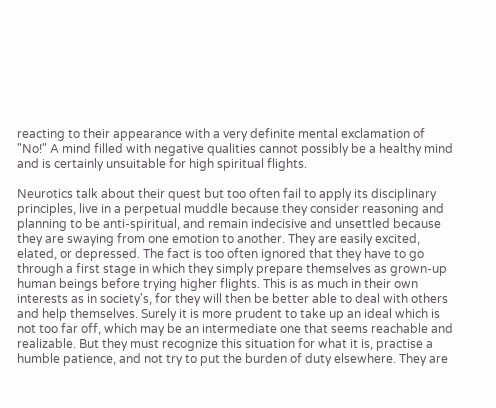reacting to their appearance with a very definite mental exclamation of "No!" A mind filled with negative qualities cannot possibly be a healthy mind and is certainly unsuitable for high spiritual flights.

Neurotics talk about their quest but too often fail to apply its disciplinary principles, live in a perpetual muddle because they consider reasoning and planning to be anti-spiritual, and remain indecisive and unsettled because they are swaying from one emotion to another. They are easily excited, elated, or depressed. The fact is too often ignored that they have to go through a first stage in which they simply prepare themselves as grown-up human beings before trying higher flights. This is as much in their own interests as in society's, for they will then be better able to deal with others and help themselves. Surely it is more prudent to take up an ideal which is not too far off, which may be an intermediate one that seems reachable and realizable. But they must recognize this situation for what it is, practise a humble patience, and not try to put the burden of duty elsewhere. They are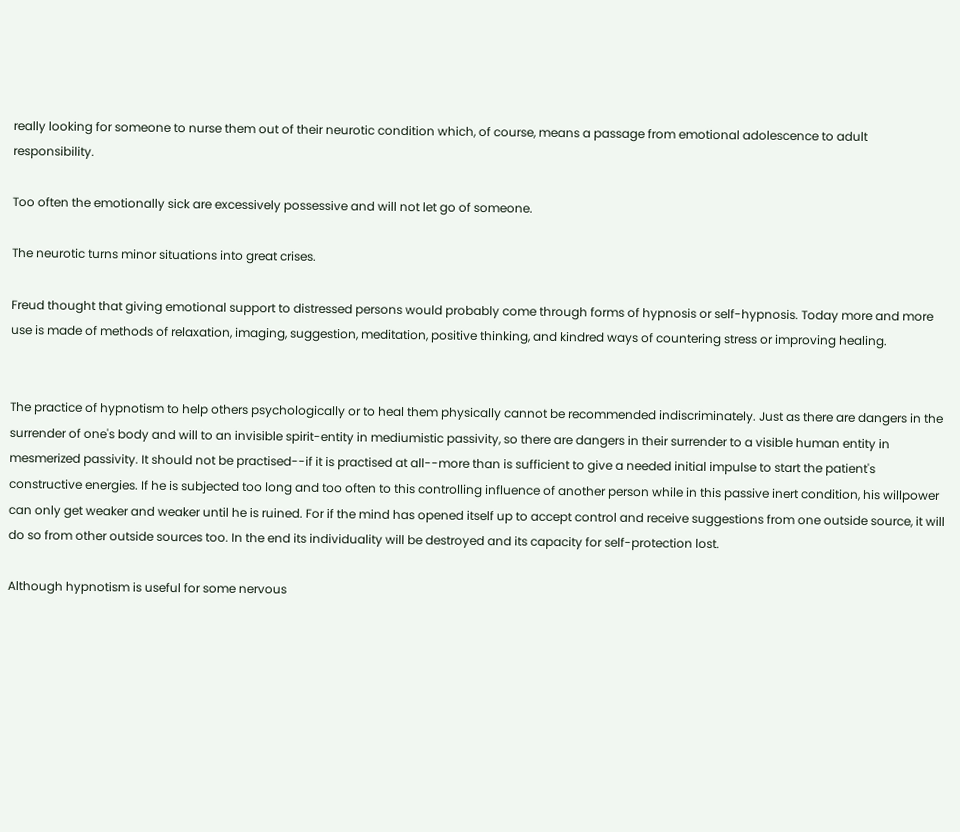really looking for someone to nurse them out of their neurotic condition which, of course, means a passage from emotional adolescence to adult responsibility.

Too often the emotionally sick are excessively possessive and will not let go of someone.

The neurotic turns minor situations into great crises.

Freud thought that giving emotional support to distressed persons would probably come through forms of hypnosis or self-hypnosis. Today more and more use is made of methods of relaxation, imaging, suggestion, meditation, positive thinking, and kindred ways of countering stress or improving healing.


The practice of hypnotism to help others psychologically or to heal them physically cannot be recommended indiscriminately. Just as there are dangers in the surrender of one's body and will to an invisible spirit-entity in mediumistic passivity, so there are dangers in their surrender to a visible human entity in mesmerized passivity. It should not be practised--if it is practised at all--more than is sufficient to give a needed initial impulse to start the patient's constructive energies. If he is subjected too long and too often to this controlling influence of another person while in this passive inert condition, his willpower can only get weaker and weaker until he is ruined. For if the mind has opened itself up to accept control and receive suggestions from one outside source, it will do so from other outside sources too. In the end its individuality will be destroyed and its capacity for self-protection lost.

Although hypnotism is useful for some nervous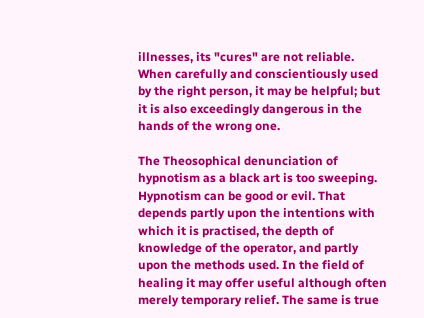illnesses, its "cures" are not reliable. When carefully and conscientiously used by the right person, it may be helpful; but it is also exceedingly dangerous in the hands of the wrong one.

The Theosophical denunciation of hypnotism as a black art is too sweeping. Hypnotism can be good or evil. That depends partly upon the intentions with which it is practised, the depth of knowledge of the operator, and partly upon the methods used. In the field of healing it may offer useful although often merely temporary relief. The same is true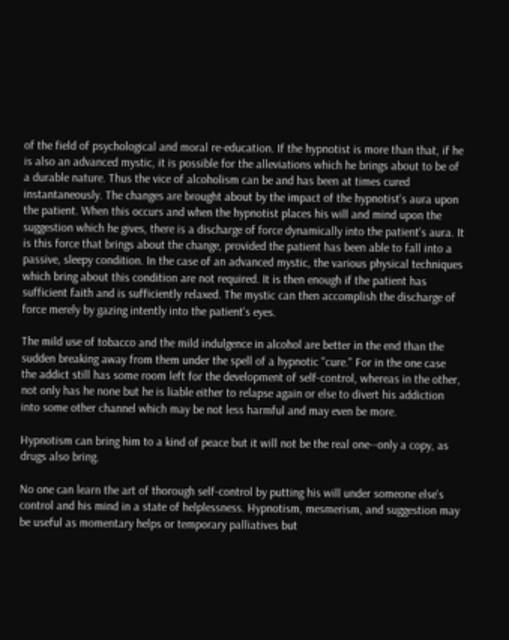of the field of psychological and moral re-education. If the hypnotist is more than that, if he is also an advanced mystic, it is possible for the alleviations which he brings about to be of a durable nature. Thus the vice of alcoholism can be and has been at times cured instantaneously. The changes are brought about by the impact of the hypnotist's aura upon the patient. When this occurs and when the hypnotist places his will and mind upon the suggestion which he gives, there is a discharge of force dynamically into the patient's aura. It is this force that brings about the change, provided the patient has been able to fall into a passive, sleepy condition. In the case of an advanced mystic, the various physical techniques which bring about this condition are not required. It is then enough if the patient has sufficient faith and is sufficiently relaxed. The mystic can then accomplish the discharge of force merely by gazing intently into the patient's eyes.

The mild use of tobacco and the mild indulgence in alcohol are better in the end than the sudden breaking away from them under the spell of a hypnotic "cure." For in the one case the addict still has some room left for the development of self-control, whereas in the other, not only has he none but he is liable either to relapse again or else to divert his addiction into some other channel which may be not less harmful and may even be more.

Hypnotism can bring him to a kind of peace but it will not be the real one--only a copy, as drugs also bring.

No one can learn the art of thorough self-control by putting his will under someone else's control and his mind in a state of helplessness. Hypnotism, mesmerism, and suggestion may be useful as momentary helps or temporary palliatives but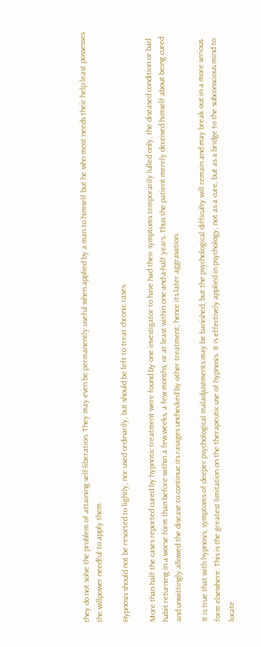they do not solve the problem of attaining self-liberation. They may even be permanently useful when applied by a man to himself but he who most needs their help least possesses the willpower needful to apply them.

Hypnosis should not be resorted to lightly, nor used ordinarily, but should be left to treat chronic cases.

More than half the cases reported cured by hypnotic treatment were found by one investigator to have had their symptoms temporarily lulled only, the diseased condition or bad habit returning in a worse form than before within a few weeks, a few months, or at least within one-and-a-half years. Thus the patient merely deceived himself about being cured and unwittingly allowed the disease to continue its ravages unchecked by other treatment; hence its later aggravation.

It is true that with hypnosis, symptoms of deeper psychological maladjustments may be banished, but the psychological difficulty will remain and may break out in a more serious form elsewhere. This is the greatest limitation on the therapeutic use of hypnosis. It is effectively applied in psychology, not as a cure, but as a bridge to the subconscious mind to locate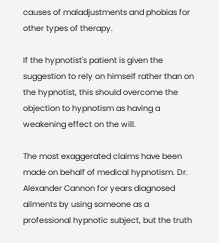causes of maladjustments and phobias for other types of therapy.

If the hypnotist's patient is given the suggestion to rely on himself rather than on the hypnotist, this should overcome the objection to hypnotism as having a weakening effect on the will.

The most exaggerated claims have been made on behalf of medical hypnotism. Dr. Alexander Cannon for years diagnosed ailments by using someone as a professional hypnotic subject, but the truth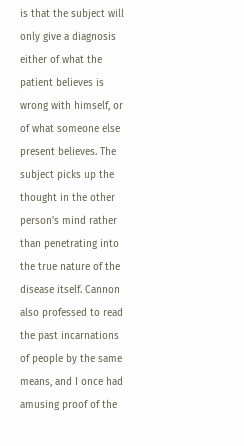is that the subject will only give a diagnosis either of what the patient believes is wrong with himself, or of what someone else present believes. The subject picks up the thought in the other person's mind rather than penetrating into the true nature of the disease itself. Cannon also professed to read the past incarnations of people by the same means, and I once had amusing proof of the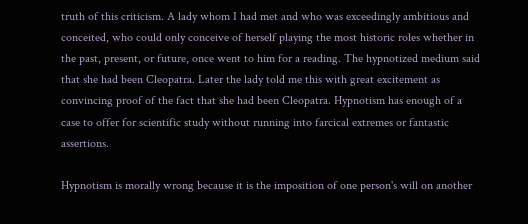truth of this criticism. A lady whom I had met and who was exceedingly ambitious and conceited, who could only conceive of herself playing the most historic roles whether in the past, present, or future, once went to him for a reading. The hypnotized medium said that she had been Cleopatra. Later the lady told me this with great excitement as convincing proof of the fact that she had been Cleopatra. Hypnotism has enough of a case to offer for scientific study without running into farcical extremes or fantastic assertions.

Hypnotism is morally wrong because it is the imposition of one person's will on another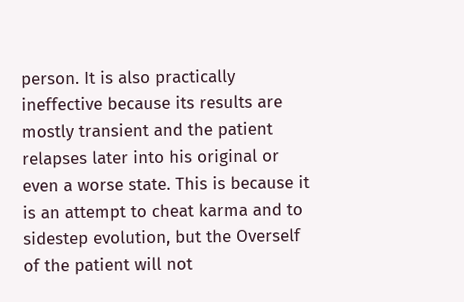person. It is also practically ineffective because its results are mostly transient and the patient relapses later into his original or even a worse state. This is because it is an attempt to cheat karma and to sidestep evolution, but the Overself of the patient will not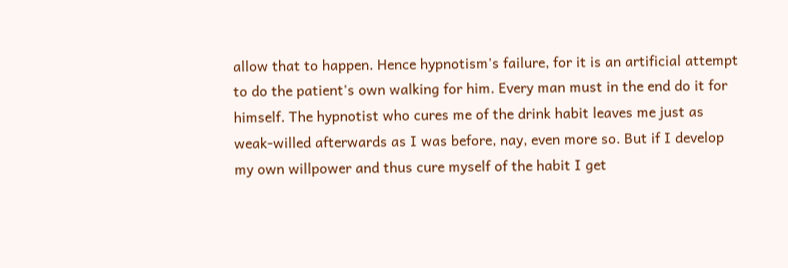allow that to happen. Hence hypnotism's failure, for it is an artificial attempt to do the patient's own walking for him. Every man must in the end do it for himself. The hypnotist who cures me of the drink habit leaves me just as weak-willed afterwards as I was before, nay, even more so. But if I develop my own willpower and thus cure myself of the habit I get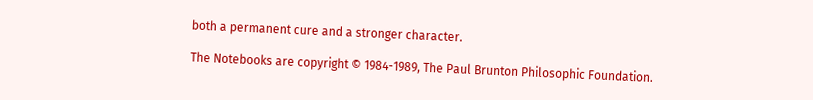both a permanent cure and a stronger character.

The Notebooks are copyright © 1984-1989, The Paul Brunton Philosophic Foundation.